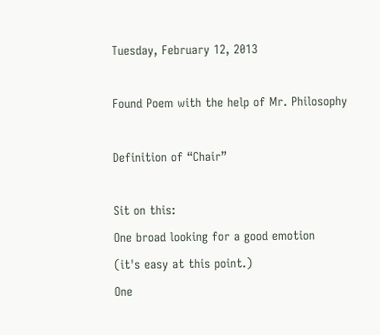Tuesday, February 12, 2013

Found Poem with the help of Mr. Philosophy

Definition of “Chair”

Sit on this:
One broad looking for a good emotion
(it's easy at this point.)
One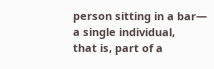person sitting in a bar—
a single individual,
that is, part of a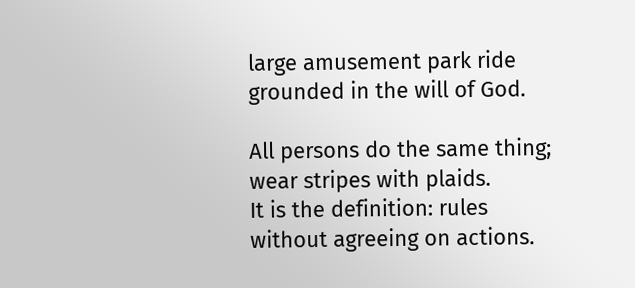large amusement park ride
grounded in the will of God.

All persons do the same thing;
wear stripes with plaids.
It is the definition: rules
without agreeing on actions.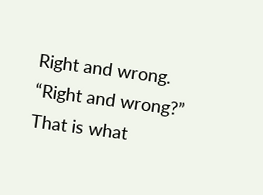Right and wrong.
“Right and wrong?”
That is what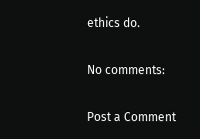ethics do.

No comments:

Post a Comment